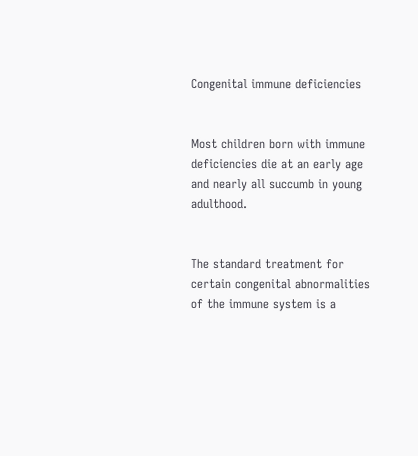Congenital immune deficiencies


Most children born with immune deficiencies die at an early age and nearly all succumb in young adulthood.


The standard treatment for certain congenital abnormalities of the immune system is a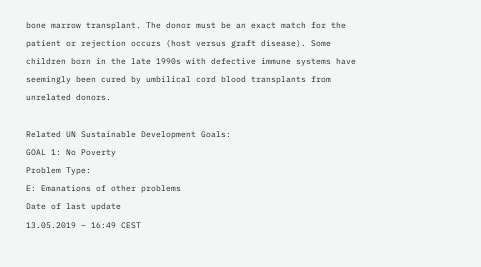bone marrow transplant. The donor must be an exact match for the patient or rejection occurs (host versus graft disease). Some children born in the late 1990s with defective immune systems have seemingly been cured by umbilical cord blood transplants from unrelated donors.

Related UN Sustainable Development Goals:
GOAL 1: No Poverty
Problem Type:
E: Emanations of other problems
Date of last update
13.05.2019 – 16:49 CEST